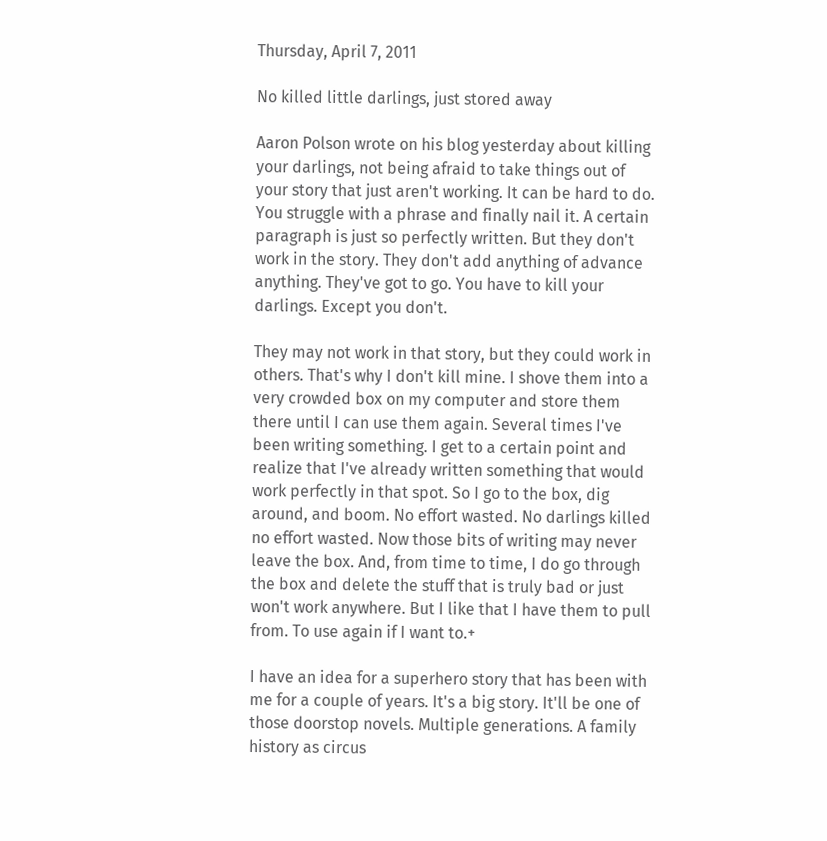Thursday, April 7, 2011

No killed little darlings, just stored away

Aaron Polson wrote on his blog yesterday about killing your darlings, not being afraid to take things out of your story that just aren't working. It can be hard to do. You struggle with a phrase and finally nail it. A certain paragraph is just so perfectly written. But they don't work in the story. They don't add anything of advance anything. They've got to go. You have to kill your darlings. Except you don't.

They may not work in that story, but they could work in others. That's why I don't kill mine. I shove them into a very crowded box on my computer and store them there until I can use them again. Several times I've been writing something. I get to a certain point and realize that I've already written something that would work perfectly in that spot. So I go to the box, dig around, and boom. No effort wasted. No darlings killed no effort wasted. Now those bits of writing may never leave the box. And, from time to time, I do go through the box and delete the stuff that is truly bad or just won't work anywhere. But I like that I have them to pull from. To use again if I want to.+

I have an idea for a superhero story that has been with me for a couple of years. It's a big story. It'll be one of those doorstop novels. Multiple generations. A family history as circus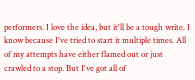performers. I love the idea, but it'll be a tough write. I know because I've tried to start it multiple times. All of my attempts have either flamed out or just crawled to a stop. But I've got all of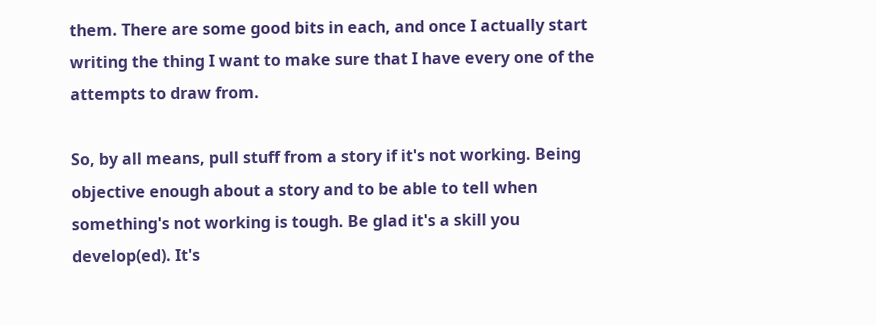them. There are some good bits in each, and once I actually start writing the thing I want to make sure that I have every one of the attempts to draw from.

So, by all means, pull stuff from a story if it's not working. Being objective enough about a story and to be able to tell when something's not working is tough. Be glad it's a skill you develop(ed). It's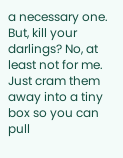a necessary one. But, kill your darlings? No, at least not for me. Just cram them away into a tiny box so you can pull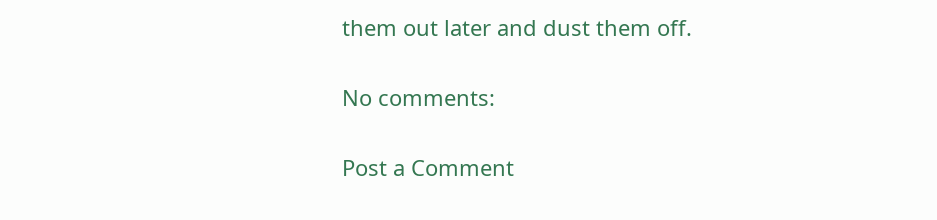them out later and dust them off.

No comments:

Post a Comment